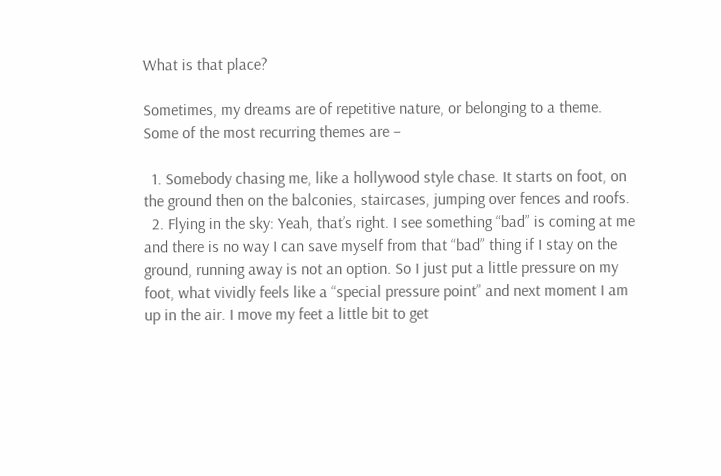What is that place?

Sometimes, my dreams are of repetitive nature, or belonging to a theme. Some of the most recurring themes are –

  1. Somebody chasing me, like a hollywood style chase. It starts on foot, on the ground then on the balconies, staircases, jumping over fences and roofs.
  2. Flying in the sky: Yeah, that’s right. I see something “bad” is coming at me and there is no way I can save myself from that “bad” thing if I stay on the ground, running away is not an option. So I just put a little pressure on my foot, what vividly feels like a “special pressure point” and next moment I am up in the air. I move my feet a little bit to get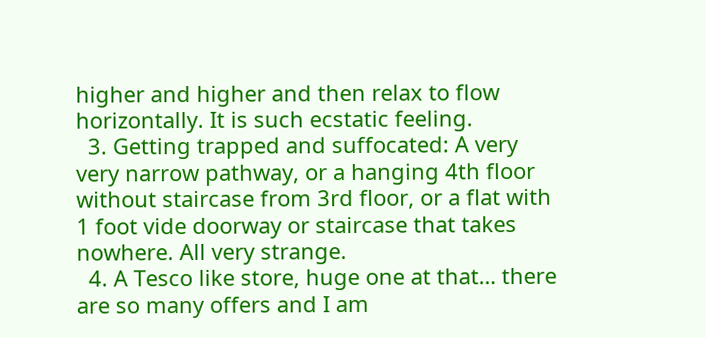higher and higher and then relax to flow horizontally. It is such ecstatic feeling.
  3. Getting trapped and suffocated: A very very narrow pathway, or a hanging 4th floor without staircase from 3rd floor, or a flat with 1 foot vide doorway or staircase that takes nowhere. All very strange.
  4. A Tesco like store, huge one at that… there are so many offers and I am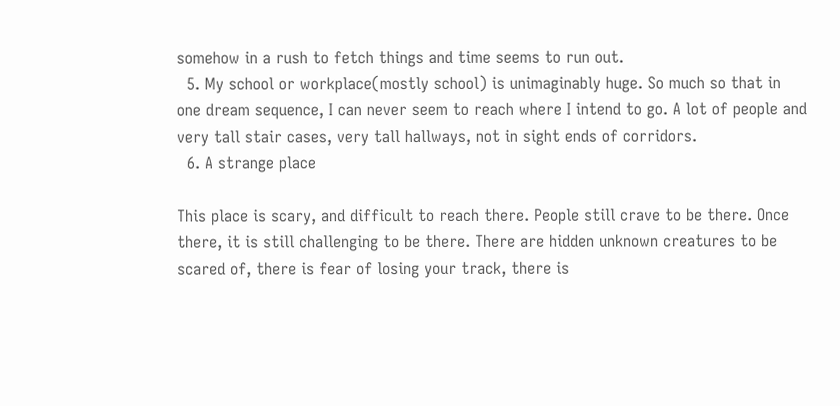somehow in a rush to fetch things and time seems to run out.
  5. My school or workplace(mostly school) is unimaginably huge. So much so that in one dream sequence, I can never seem to reach where I intend to go. A lot of people and very tall stair cases, very tall hallways, not in sight ends of corridors.
  6. A strange place

This place is scary, and difficult to reach there. People still crave to be there. Once there, it is still challenging to be there. There are hidden unknown creatures to be scared of, there is fear of losing your track, there is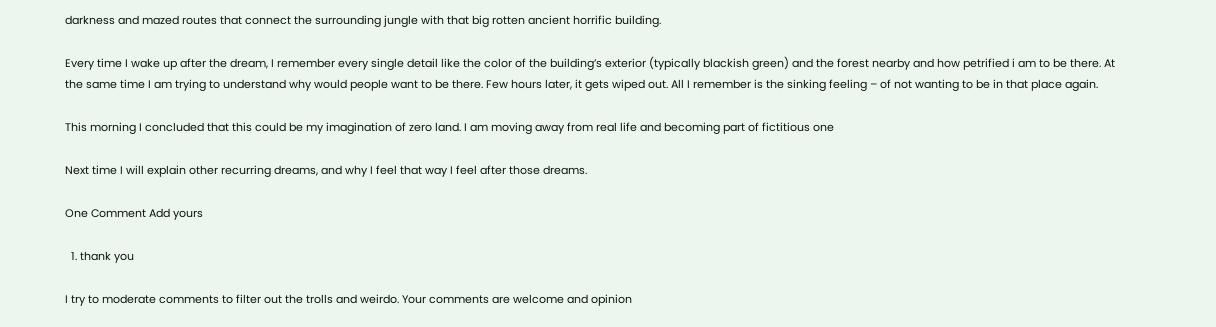darkness and mazed routes that connect the surrounding jungle with that big rotten ancient horrific building.

Every time I wake up after the dream, I remember every single detail like the color of the building’s exterior (typically blackish green) and the forest nearby and how petrified i am to be there. At the same time I am trying to understand why would people want to be there. Few hours later, it gets wiped out. All I remember is the sinking feeling – of not wanting to be in that place again.

This morning I concluded that this could be my imagination of zero land. I am moving away from real life and becoming part of fictitious one

Next time I will explain other recurring dreams, and why I feel that way I feel after those dreams.

One Comment Add yours

  1. thank you

I try to moderate comments to filter out the trolls and weirdo. Your comments are welcome and opinion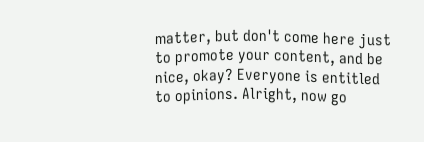matter, but don't come here just to promote your content, and be nice, okay? Everyone is entitled to opinions. Alright, now go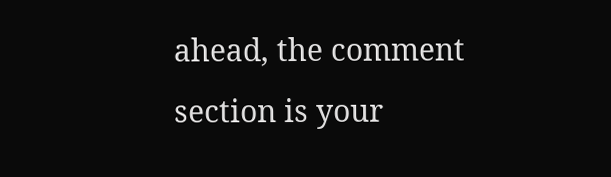ahead, the comment section is your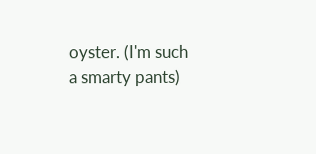oyster. (I'm such a smarty pants)